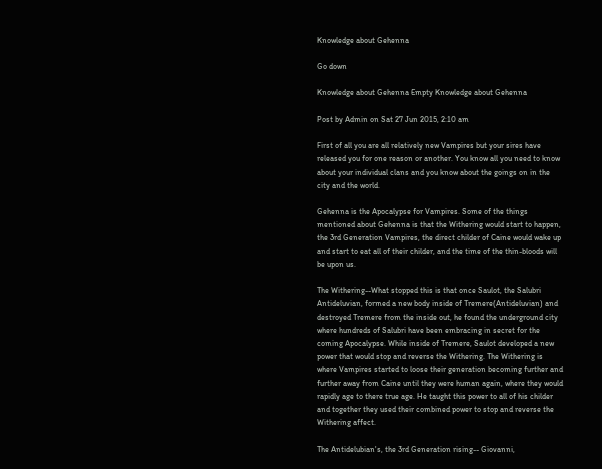Knowledge about Gehenna

Go down

Knowledge about Gehenna Empty Knowledge about Gehenna

Post by Admin on Sat 27 Jun 2015, 2:10 am

First of all you are all relatively new Vampires but your sires have released you for one reason or another. You know all you need to know about your individual clans and you know about the goings on in the city and the world.

Gehenna is the Apocalypse for Vampires. Some of the things mentioned about Gehenna is that the Withering would start to happen, the 3rd Generation Vampires, the direct childer of Caine would wake up and start to eat all of their childer, and the time of the thin-bloods will be upon us.

The Withering--What stopped this is that once Saulot, the Salubri Antideluvian, formed a new body inside of Tremere(Antideluvian) and destroyed Tremere from the inside out, he found the underground city where hundreds of Salubri have been embracing in secret for the coming Apocalypse. While inside of Tremere, Saulot developed a new power that would stop and reverse the Withering. The Withering is where Vampires started to loose their generation becoming further and further away from Caine until they were human again, where they would rapidly age to there true age. He taught this power to all of his childer and together they used their combined power to stop and reverse the Withering affect.

The Antidelubian's, the 3rd Generation rising-- Giovanni,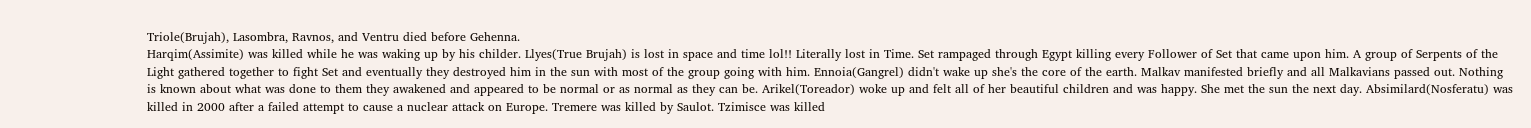Triole(Brujah), Lasombra, Ravnos, and Ventru died before Gehenna.
Harqim(Assimite) was killed while he was waking up by his childer. Llyes(True Brujah) is lost in space and time lol!! Literally lost in Time. Set rampaged through Egypt killing every Follower of Set that came upon him. A group of Serpents of the Light gathered together to fight Set and eventually they destroyed him in the sun with most of the group going with him. Ennoia(Gangrel) didn't wake up she's the core of the earth. Malkav manifested briefly and all Malkavians passed out. Nothing is known about what was done to them they awakened and appeared to be normal or as normal as they can be. Arikel(Toreador) woke up and felt all of her beautiful children and was happy. She met the sun the next day. Absimilard(Nosferatu) was killed in 2000 after a failed attempt to cause a nuclear attack on Europe. Tremere was killed by Saulot. Tzimisce was killed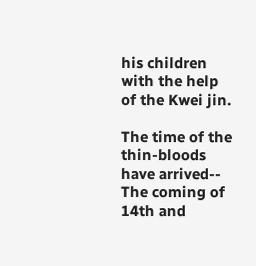his children with the help of the Kwei jin.

The time of the thin-bloods have arrived-- The coming of 14th and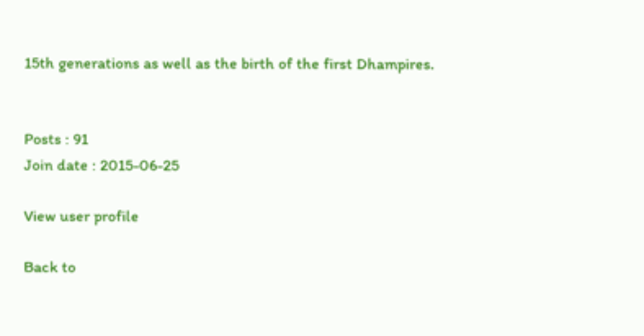15th generations as well as the birth of the first Dhampires.


Posts : 91
Join date : 2015-06-25

View user profile

Back to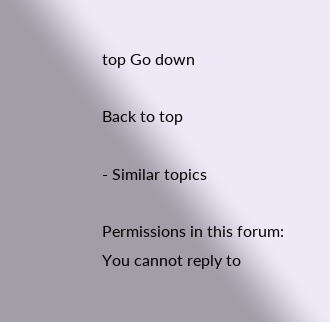top Go down

Back to top

- Similar topics

Permissions in this forum:
You cannot reply to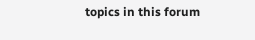topics in this forum